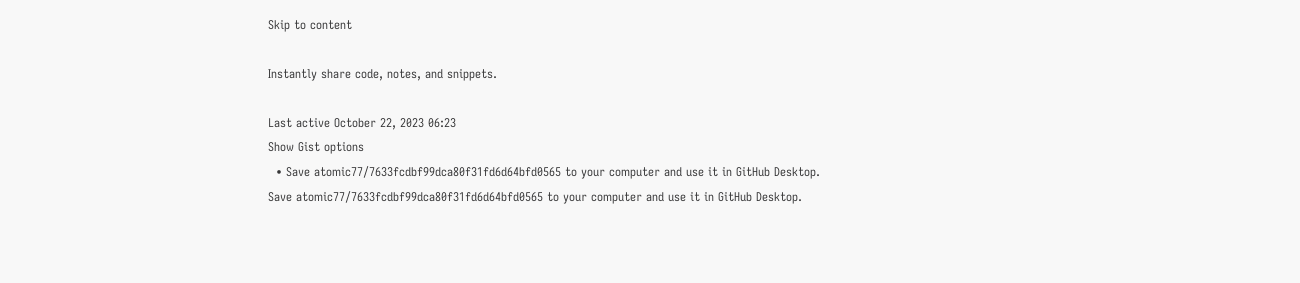Skip to content

Instantly share code, notes, and snippets.

Last active October 22, 2023 06:23
Show Gist options
  • Save atomic77/7633fcdbf99dca80f31fd6d64bfd0565 to your computer and use it in GitHub Desktop.
Save atomic77/7633fcdbf99dca80f31fd6d64bfd0565 to your computer and use it in GitHub Desktop.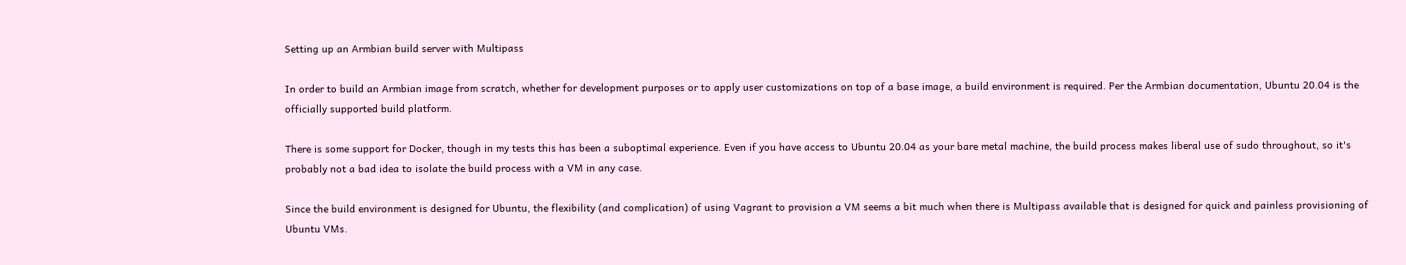Setting up an Armbian build server with Multipass

In order to build an Armbian image from scratch, whether for development purposes or to apply user customizations on top of a base image, a build environment is required. Per the Armbian documentation, Ubuntu 20.04 is the officially supported build platform.

There is some support for Docker, though in my tests this has been a suboptimal experience. Even if you have access to Ubuntu 20.04 as your bare metal machine, the build process makes liberal use of sudo throughout, so it's probably not a bad idea to isolate the build process with a VM in any case.

Since the build environment is designed for Ubuntu, the flexibility (and complication) of using Vagrant to provision a VM seems a bit much when there is Multipass available that is designed for quick and painless provisioning of Ubuntu VMs.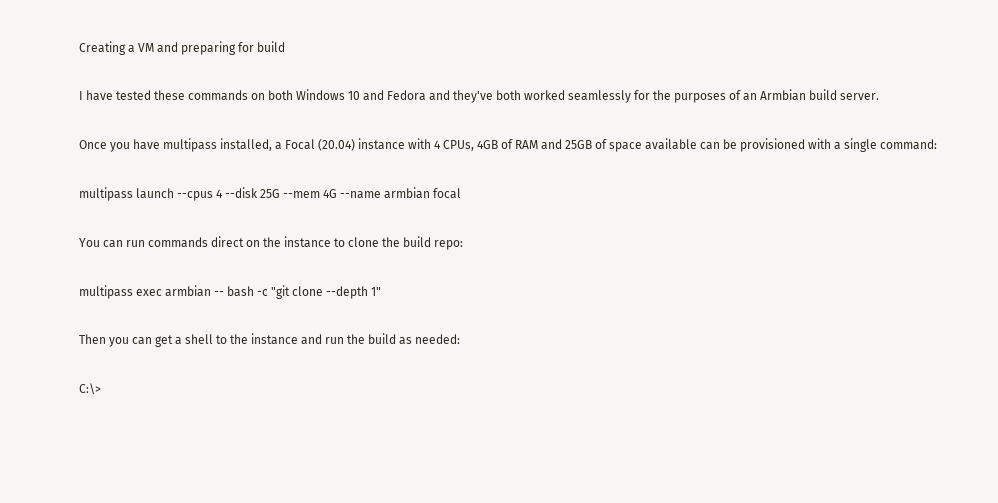Creating a VM and preparing for build

I have tested these commands on both Windows 10 and Fedora and they've both worked seamlessly for the purposes of an Armbian build server.

Once you have multipass installed, a Focal (20.04) instance with 4 CPUs, 4GB of RAM and 25GB of space available can be provisioned with a single command:

multipass launch --cpus 4 --disk 25G --mem 4G --name armbian focal

You can run commands direct on the instance to clone the build repo:

multipass exec armbian -- bash -c "git clone --depth 1"

Then you can get a shell to the instance and run the build as needed:

C:\>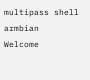multipass shell armbian
Welcome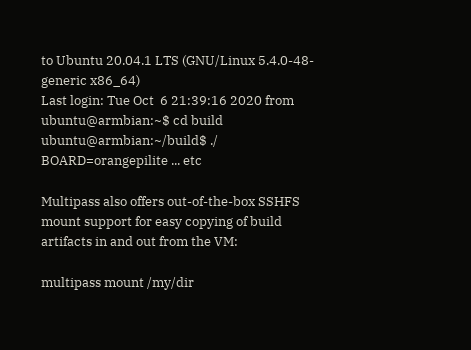to Ubuntu 20.04.1 LTS (GNU/Linux 5.4.0-48-generic x86_64)
Last login: Tue Oct  6 21:39:16 2020 from
ubuntu@armbian:~$ cd build
ubuntu@armbian:~/build$ ./ BOARD=orangepilite ... etc

Multipass also offers out-of-the-box SSHFS mount support for easy copying of build artifacts in and out from the VM:

multipass mount /my/dir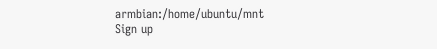armbian:/home/ubuntu/mnt
Sign up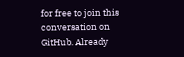for free to join this conversation on GitHub. Already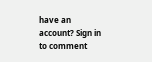have an account? Sign in to comment